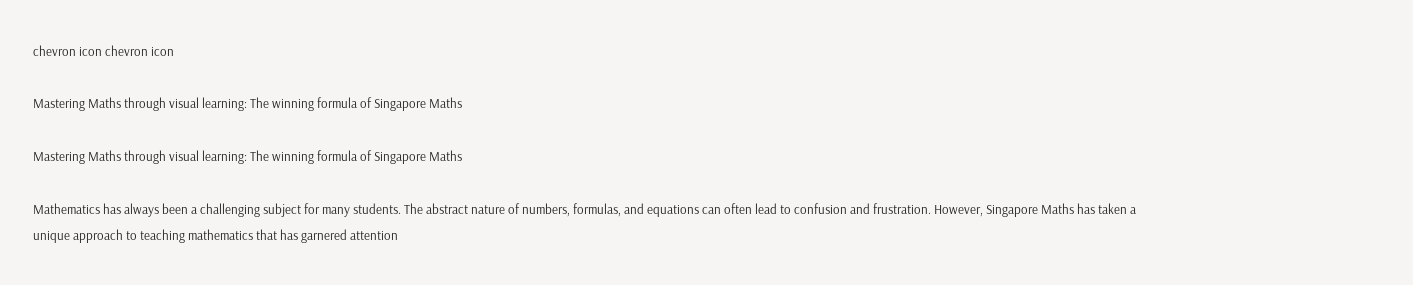chevron icon chevron icon

Mastering Maths through visual learning: The winning formula of Singapore Maths

Mastering Maths through visual learning: The winning formula of Singapore Maths

Mathematics has always been a challenging subject for many students. The abstract nature of numbers, formulas, and equations can often lead to confusion and frustration. However, Singapore Maths has taken a unique approach to teaching mathematics that has garnered attention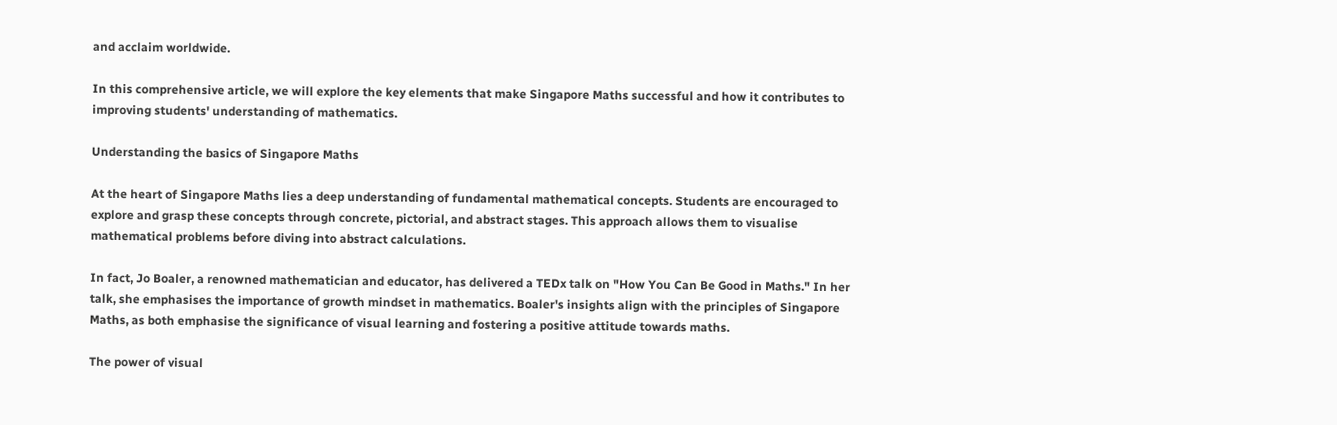and acclaim worldwide.

In this comprehensive article, we will explore the key elements that make Singapore Maths successful and how it contributes to improving students' understanding of mathematics.

Understanding the basics of Singapore Maths

At the heart of Singapore Maths lies a deep understanding of fundamental mathematical concepts. Students are encouraged to explore and grasp these concepts through concrete, pictorial, and abstract stages. This approach allows them to visualise mathematical problems before diving into abstract calculations.

In fact, Jo Boaler, a renowned mathematician and educator, has delivered a TEDx talk on "How You Can Be Good in Maths." In her talk, she emphasises the importance of growth mindset in mathematics. Boaler's insights align with the principles of Singapore Maths, as both emphasise the significance of visual learning and fostering a positive attitude towards maths.

The power of visual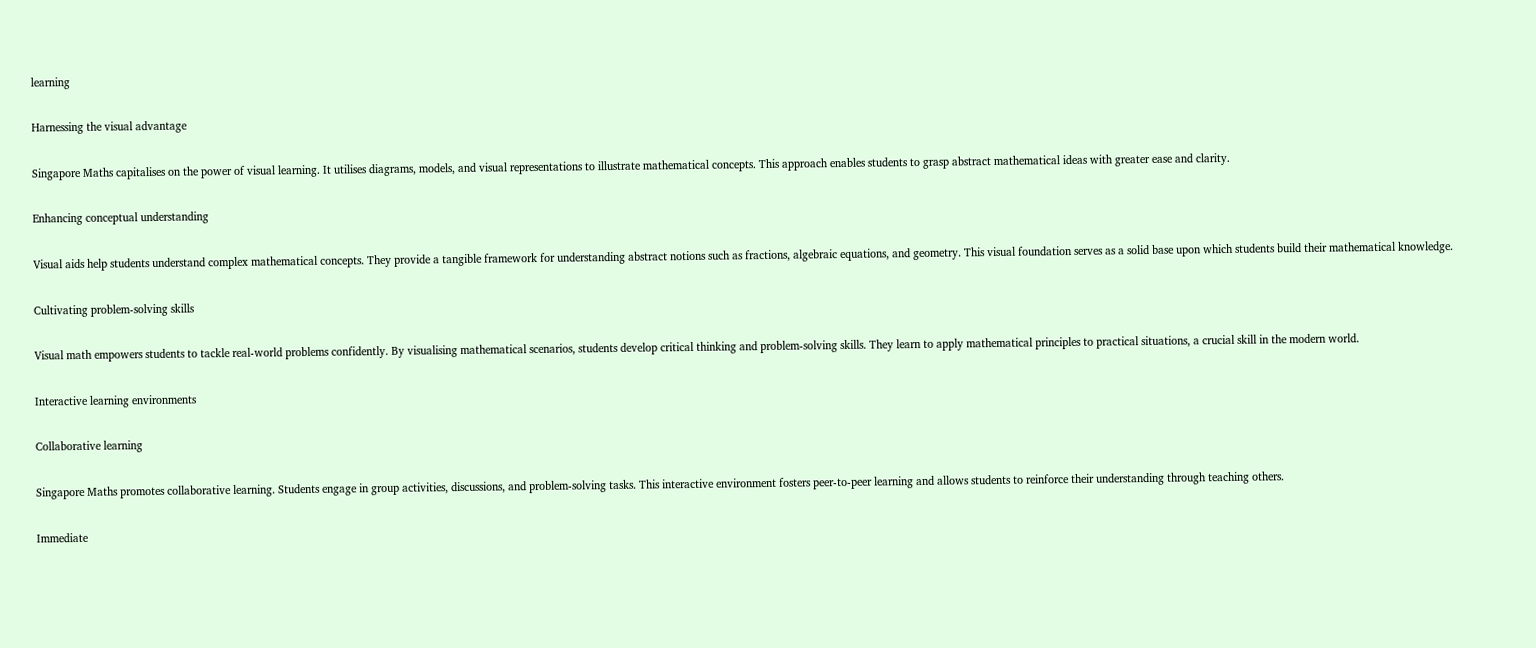learning

Harnessing the visual advantage

Singapore Maths capitalises on the power of visual learning. It utilises diagrams, models, and visual representations to illustrate mathematical concepts. This approach enables students to grasp abstract mathematical ideas with greater ease and clarity.

Enhancing conceptual understanding

Visual aids help students understand complex mathematical concepts. They provide a tangible framework for understanding abstract notions such as fractions, algebraic equations, and geometry. This visual foundation serves as a solid base upon which students build their mathematical knowledge.

Cultivating problem-solving skills

Visual math empowers students to tackle real-world problems confidently. By visualising mathematical scenarios, students develop critical thinking and problem-solving skills. They learn to apply mathematical principles to practical situations, a crucial skill in the modern world.

Interactive learning environments

Collaborative learning

Singapore Maths promotes collaborative learning. Students engage in group activities, discussions, and problem-solving tasks. This interactive environment fosters peer-to-peer learning and allows students to reinforce their understanding through teaching others.

Immediate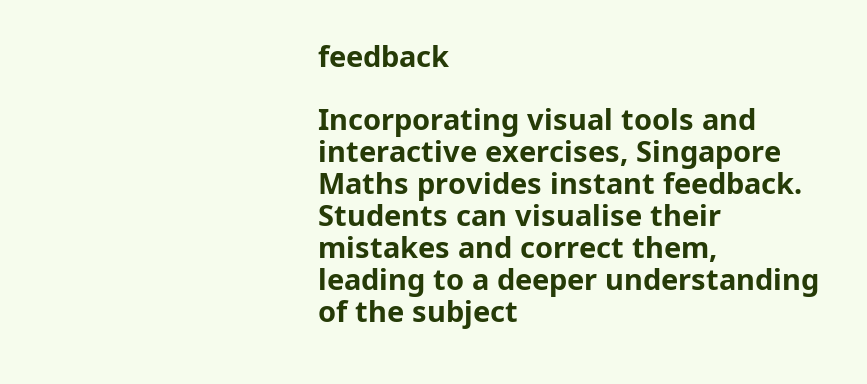feedback

Incorporating visual tools and interactive exercises, Singapore Maths provides instant feedback. Students can visualise their mistakes and correct them, leading to a deeper understanding of the subject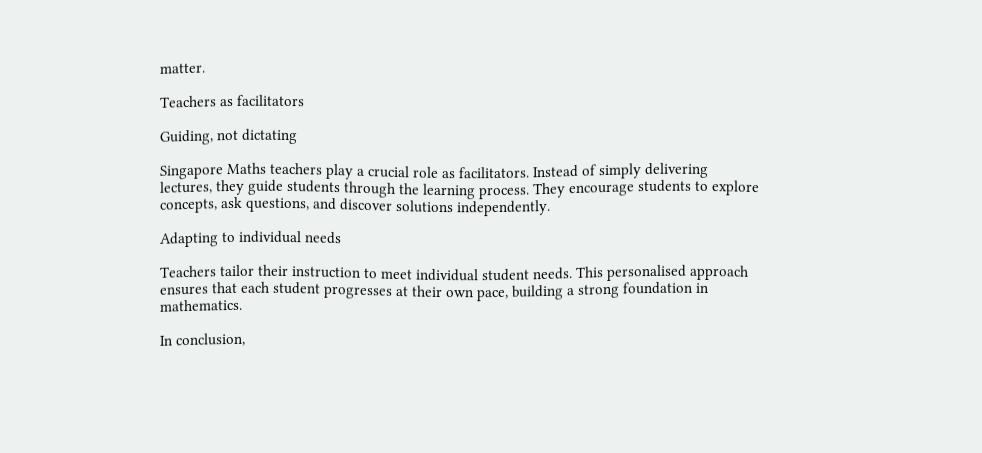matter.

Teachers as facilitators

Guiding, not dictating

Singapore Maths teachers play a crucial role as facilitators. Instead of simply delivering lectures, they guide students through the learning process. They encourage students to explore concepts, ask questions, and discover solutions independently.

Adapting to individual needs

Teachers tailor their instruction to meet individual student needs. This personalised approach ensures that each student progresses at their own pace, building a strong foundation in mathematics.

In conclusion,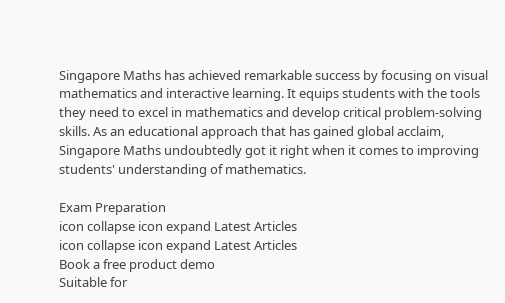Singapore Maths has achieved remarkable success by focusing on visual mathematics and interactive learning. It equips students with the tools they need to excel in mathematics and develop critical problem-solving skills. As an educational approach that has gained global acclaim, Singapore Maths undoubtedly got it right when it comes to improving students' understanding of mathematics.

Exam Preparation
icon collapse icon expand Latest Articles
icon collapse icon expand Latest Articles
Book a free product demo
Suitable for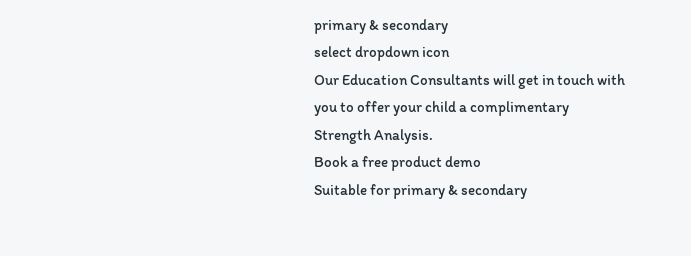primary & secondary
select dropdown icon
Our Education Consultants will get in touch with you to offer your child a complimentary Strength Analysis.
Book a free product demo
Suitable for primary & secondary